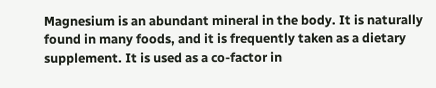Magnesium is an abundant mineral in the body. It is naturally found in many foods, and it is frequently taken as a dietary supplement. It is used as a co-factor in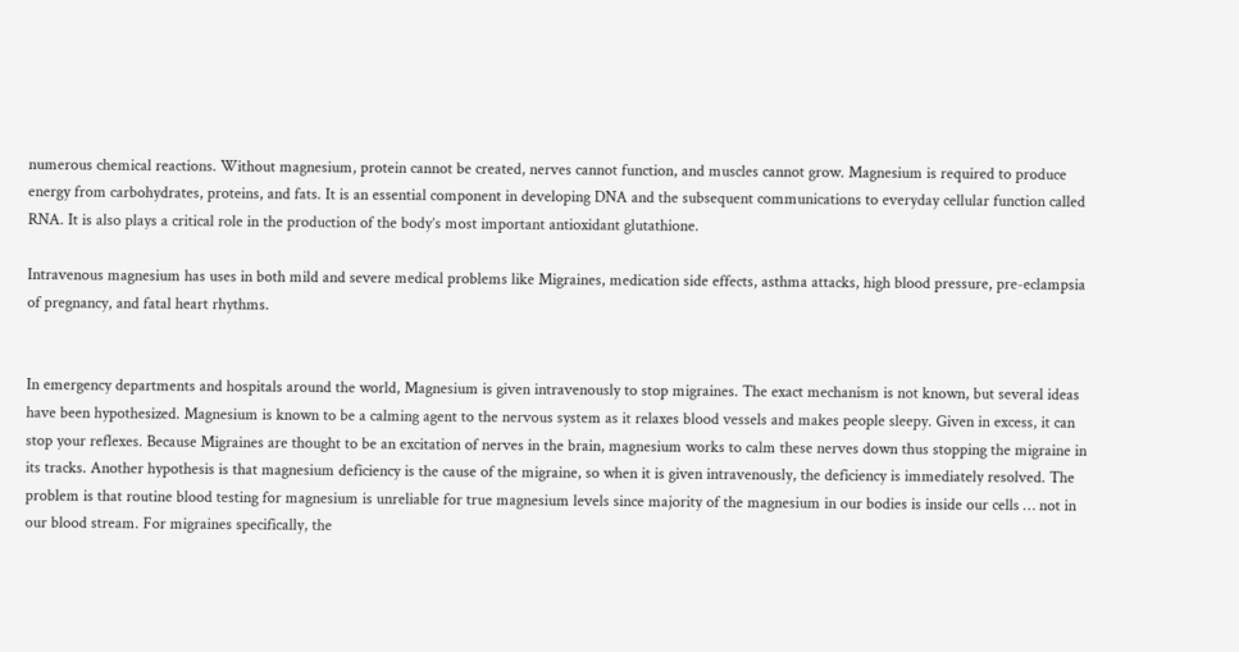numerous chemical reactions. Without magnesium, protein cannot be created, nerves cannot function, and muscles cannot grow. Magnesium is required to produce energy from carbohydrates, proteins, and fats. It is an essential component in developing DNA and the subsequent communications to everyday cellular function called RNA. It is also plays a critical role in the production of the body’s most important antioxidant glutathione.

Intravenous magnesium has uses in both mild and severe medical problems like Migraines, medication side effects, asthma attacks, high blood pressure, pre-eclampsia of pregnancy, and fatal heart rhythms.


In emergency departments and hospitals around the world, Magnesium is given intravenously to stop migraines. The exact mechanism is not known, but several ideas have been hypothesized. Magnesium is known to be a calming agent to the nervous system as it relaxes blood vessels and makes people sleepy. Given in excess, it can stop your reflexes. Because Migraines are thought to be an excitation of nerves in the brain, magnesium works to calm these nerves down thus stopping the migraine in its tracks. Another hypothesis is that magnesium deficiency is the cause of the migraine, so when it is given intravenously, the deficiency is immediately resolved. The problem is that routine blood testing for magnesium is unreliable for true magnesium levels since majority of the magnesium in our bodies is inside our cells … not in our blood stream. For migraines specifically, the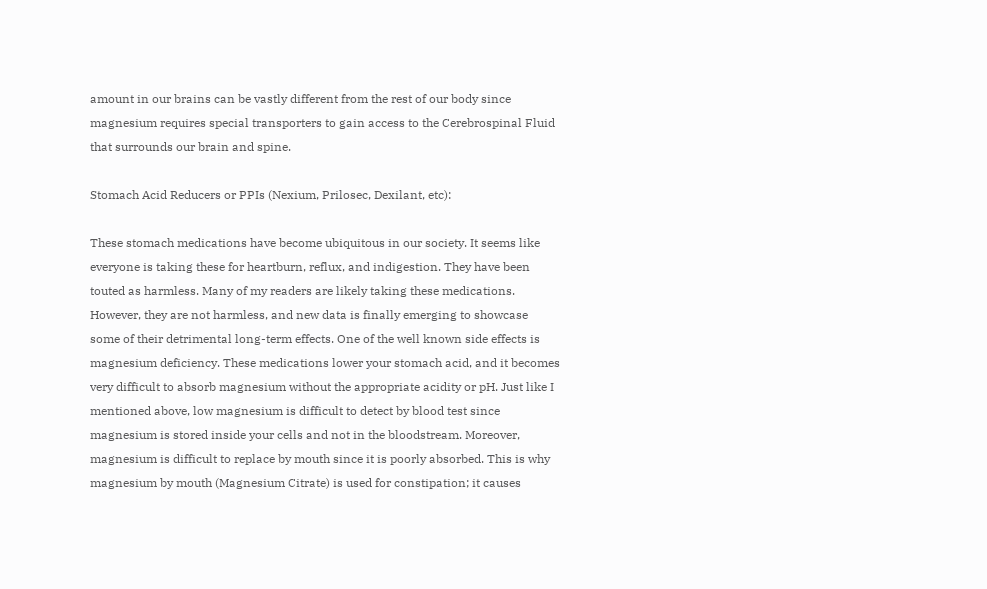amount in our brains can be vastly different from the rest of our body since magnesium requires special transporters to gain access to the Cerebrospinal Fluid that surrounds our brain and spine.

Stomach Acid Reducers or PPIs (Nexium, Prilosec, Dexilant, etc):

These stomach medications have become ubiquitous in our society. It seems like everyone is taking these for heartburn, reflux, and indigestion. They have been touted as harmless. Many of my readers are likely taking these medications. However, they are not harmless, and new data is finally emerging to showcase some of their detrimental long-term effects. One of the well known side effects is magnesium deficiency. These medications lower your stomach acid, and it becomes very difficult to absorb magnesium without the appropriate acidity or pH. Just like I mentioned above, low magnesium is difficult to detect by blood test since magnesium is stored inside your cells and not in the bloodstream. Moreover, magnesium is difficult to replace by mouth since it is poorly absorbed. This is why magnesium by mouth (Magnesium Citrate) is used for constipation; it causes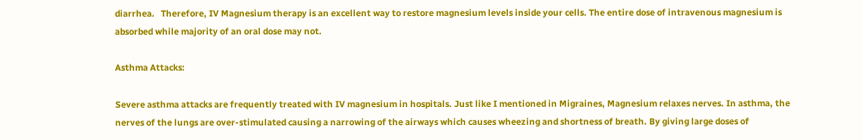diarrhea.   Therefore, IV Magnesium therapy is an excellent way to restore magnesium levels inside your cells. The entire dose of intravenous magnesium is absorbed while majority of an oral dose may not.

Asthma Attacks:

Severe asthma attacks are frequently treated with IV magnesium in hospitals. Just like I mentioned in Migraines, Magnesium relaxes nerves. In asthma, the nerves of the lungs are over-stimulated causing a narrowing of the airways which causes wheezing and shortness of breath. By giving large doses of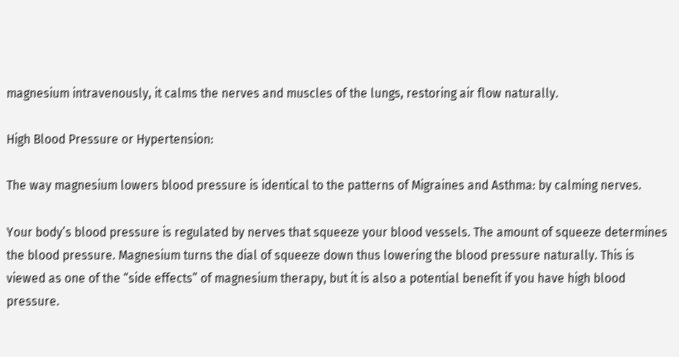magnesium intravenously, it calms the nerves and muscles of the lungs, restoring air flow naturally.

High Blood Pressure or Hypertension:

The way magnesium lowers blood pressure is identical to the patterns of Migraines and Asthma: by calming nerves.

Your body’s blood pressure is regulated by nerves that squeeze your blood vessels. The amount of squeeze determines the blood pressure. Magnesium turns the dial of squeeze down thus lowering the blood pressure naturally. This is viewed as one of the “side effects” of magnesium therapy, but it is also a potential benefit if you have high blood pressure.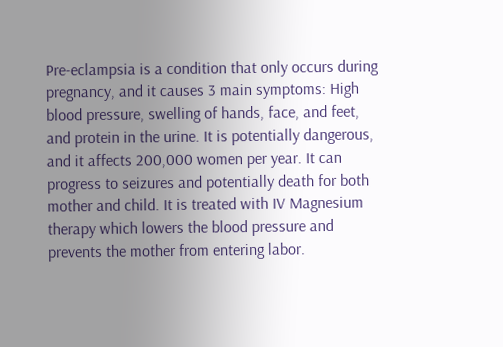Pre-eclampsia is a condition that only occurs during pregnancy, and it causes 3 main symptoms: High blood pressure, swelling of hands, face, and feet, and protein in the urine. It is potentially dangerous, and it affects 200,000 women per year. It can progress to seizures and potentially death for both mother and child. It is treated with IV Magnesium therapy which lowers the blood pressure and prevents the mother from entering labor.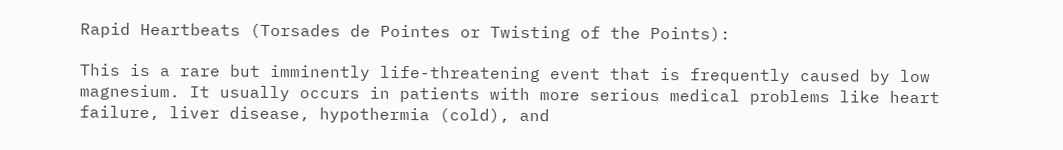Rapid Heartbeats (Torsades de Pointes or Twisting of the Points):

This is a rare but imminently life-threatening event that is frequently caused by low magnesium. It usually occurs in patients with more serious medical problems like heart failure, liver disease, hypothermia (cold), and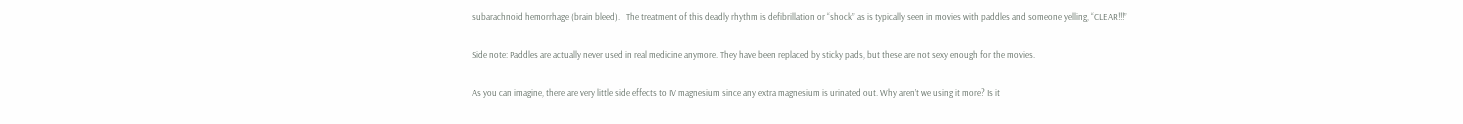subarachnoid hemorrhage (brain bleed).   The treatment of this deadly rhythm is defibrillation or “shock” as is typically seen in movies with paddles and someone yelling, “CLEAR!!!”

Side note: Paddles are actually never used in real medicine anymore. They have been replaced by sticky pads, but these are not sexy enough for the movies.

As you can imagine, there are very little side effects to IV magnesium since any extra magnesium is urinated out. Why aren’t we using it more? Is it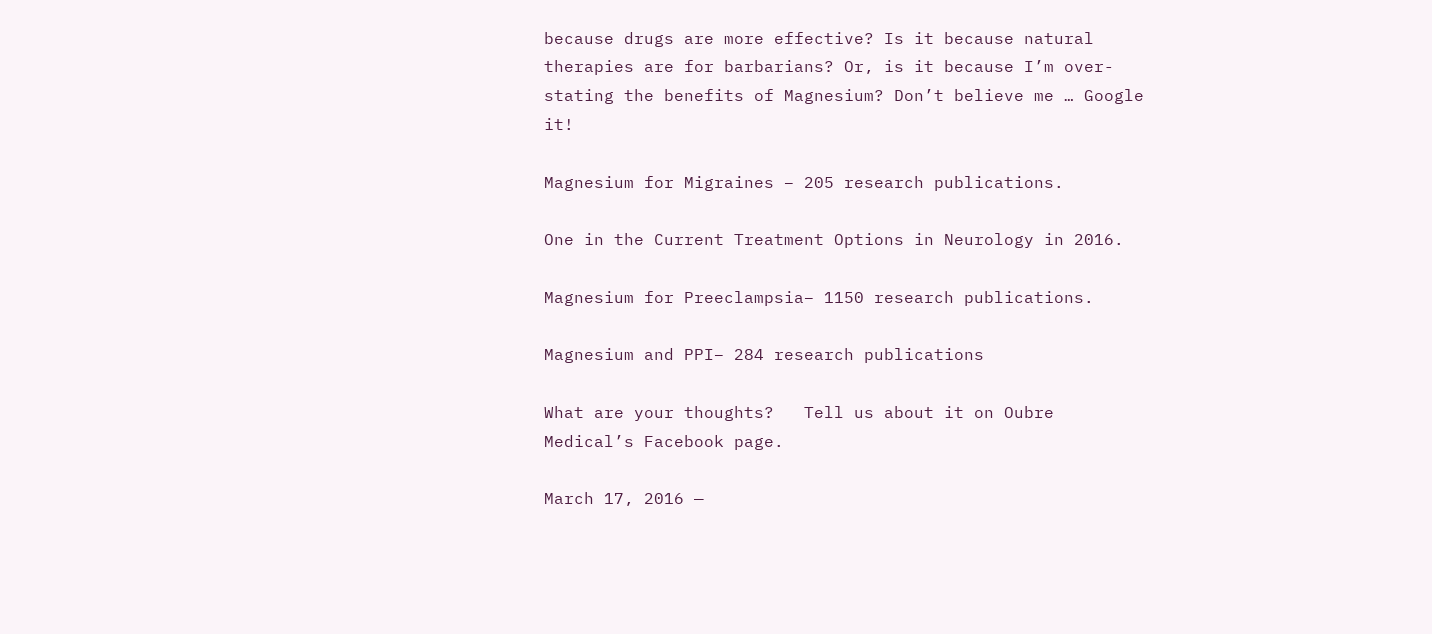because drugs are more effective? Is it because natural therapies are for barbarians? Or, is it because I’m over-stating the benefits of Magnesium? Don’t believe me … Google it!

Magnesium for Migraines – 205 research publications.

One in the Current Treatment Options in Neurology in 2016.

Magnesium for Preeclampsia– 1150 research publications.

Magnesium and PPI– 284 research publications

What are your thoughts?   Tell us about it on Oubre Medical’s Facebook page.

March 17, 2016 —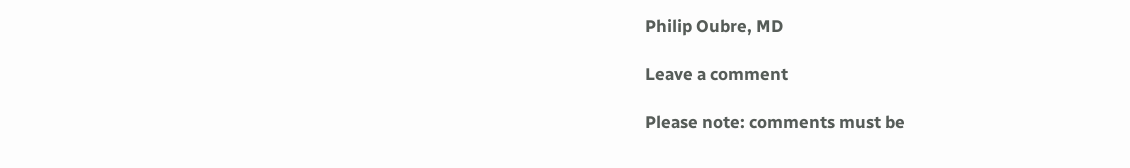Philip Oubre, MD

Leave a comment

Please note: comments must be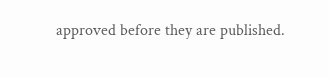approved before they are published.